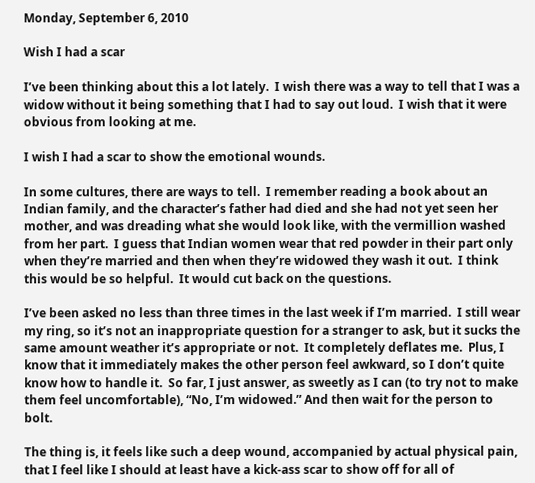Monday, September 6, 2010

Wish I had a scar

I’ve been thinking about this a lot lately.  I wish there was a way to tell that I was a widow without it being something that I had to say out loud.  I wish that it were obvious from looking at me.

I wish I had a scar to show the emotional wounds.

In some cultures, there are ways to tell.  I remember reading a book about an Indian family, and the character’s father had died and she had not yet seen her mother, and was dreading what she would look like, with the vermillion washed from her part.  I guess that Indian women wear that red powder in their part only when they’re married and then when they’re widowed they wash it out.  I think this would be so helpful.  It would cut back on the questions.

I’ve been asked no less than three times in the last week if I’m married.  I still wear my ring, so it’s not an inappropriate question for a stranger to ask, but it sucks the same amount weather it’s appropriate or not.  It completely deflates me.  Plus, I know that it immediately makes the other person feel awkward, so I don’t quite know how to handle it.  So far, I just answer, as sweetly as I can (to try not to make them feel uncomfortable), “No, I’m widowed.” And then wait for the person to bolt.

The thing is, it feels like such a deep wound, accompanied by actual physical pain, that I feel like I should at least have a kick-ass scar to show off for all of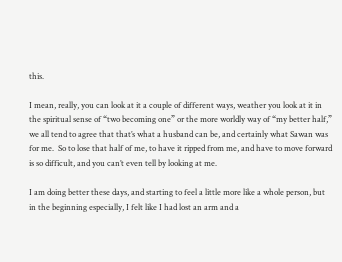this.

I mean, really, you can look at it a couple of different ways, weather you look at it in the spiritual sense of “two becoming one” or the more worldly way of “my better half,” we all tend to agree that that’s what a husband can be, and certainly what Sawan was for me.  So to lose that half of me, to have it ripped from me, and have to move forward is so difficult, and you can’t even tell by looking at me.

I am doing better these days, and starting to feel a little more like a whole person, but in the beginning especially, I felt like I had lost an arm and a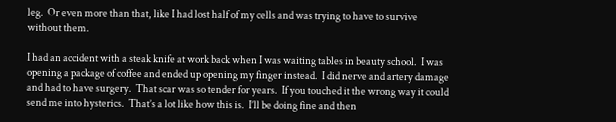leg.  Or even more than that, like I had lost half of my cells and was trying to have to survive without them.

I had an accident with a steak knife at work back when I was waiting tables in beauty school.  I was opening a package of coffee and ended up opening my finger instead.  I did nerve and artery damage and had to have surgery.  That scar was so tender for years.  If you touched it the wrong way it could send me into hysterics.  That’s a lot like how this is.  I’ll be doing fine and then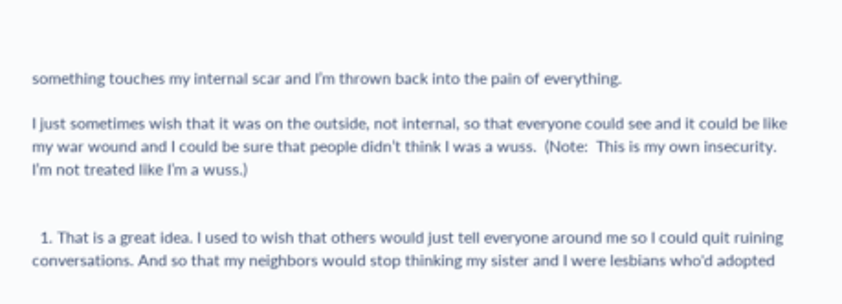something touches my internal scar and I’m thrown back into the pain of everything.

I just sometimes wish that it was on the outside, not internal, so that everyone could see and it could be like my war wound and I could be sure that people didn’t think I was a wuss.  (Note:  This is my own insecurity.  I’m not treated like I’m a wuss.)


  1. That is a great idea. I used to wish that others would just tell everyone around me so I could quit ruining conversations. And so that my neighbors would stop thinking my sister and I were lesbians who'd adopted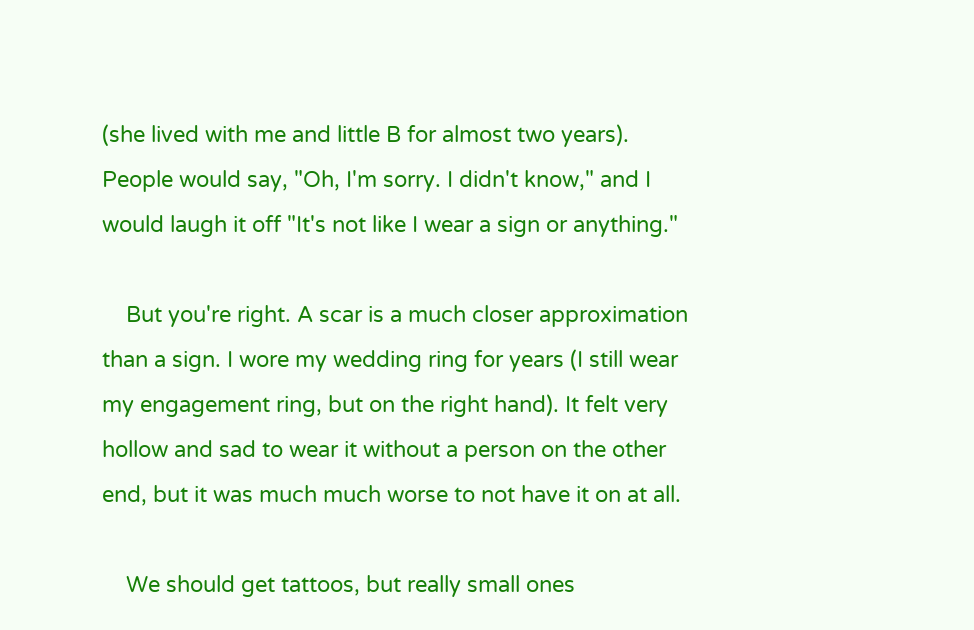(she lived with me and little B for almost two years). People would say, "Oh, I'm sorry. I didn't know," and I would laugh it off "It's not like I wear a sign or anything."

    But you're right. A scar is a much closer approximation than a sign. I wore my wedding ring for years (I still wear my engagement ring, but on the right hand). It felt very hollow and sad to wear it without a person on the other end, but it was much much worse to not have it on at all.

    We should get tattoos, but really small ones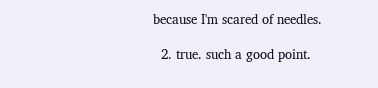because I'm scared of needles.

  2. true. such a good point.